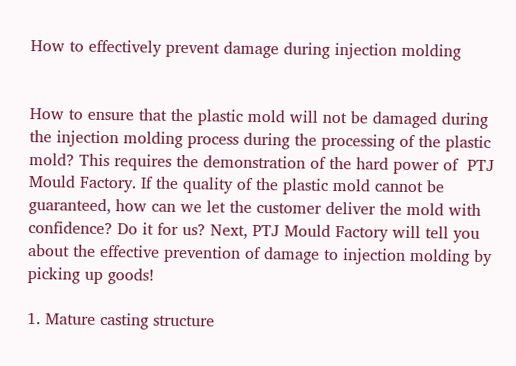How to effectively prevent damage during injection molding


How to ensure that the plastic mold will not be damaged during the injection molding process during the processing of the plastic mold? This requires the demonstration of the hard power of  PTJ Mould Factory. If the quality of the plastic mold cannot be guaranteed, how can we let the customer deliver the mold with confidence? Do it for us? Next, PTJ Mould Factory will tell you about the effective prevention of damage to injection molding by picking up goods!

1. Mature casting structure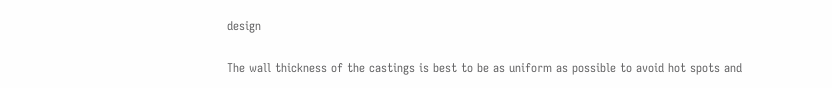design

The wall thickness of the castings is best to be as uniform as possible to avoid hot spots and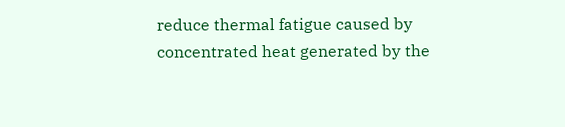reduce thermal fatigue caused by concentrated heat generated by the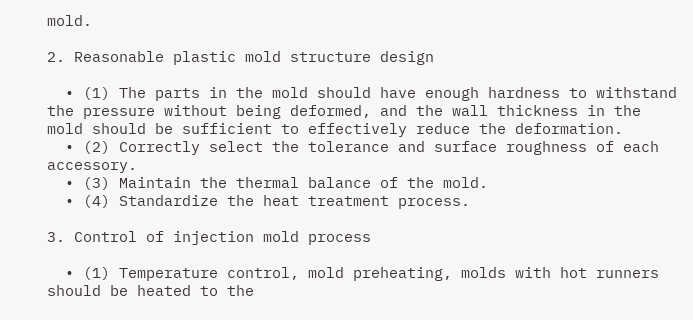mold.

2. Reasonable plastic mold structure design

  • (1) The parts in the mold should have enough hardness to withstand the pressure without being deformed, and the wall thickness in the mold should be sufficient to effectively reduce the deformation.
  • (2) Correctly select the tolerance and surface roughness of each accessory.
  • (3) Maintain the thermal balance of the mold.
  • (4) Standardize the heat treatment process.

3. Control of injection mold process

  • (1) Temperature control, mold preheating, molds with hot runners should be heated to the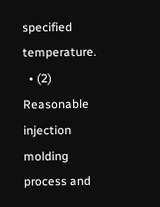specified temperature.
  • (2) Reasonable injection molding process and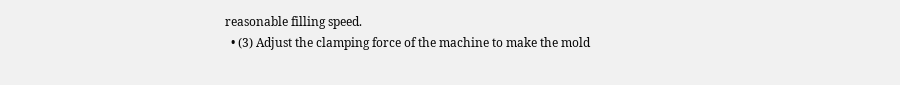reasonable filling speed.
  • (3) Adjust the clamping force of the machine to make the mold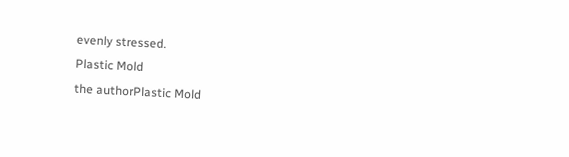evenly stressed.
Plastic Mold
the authorPlastic Mold